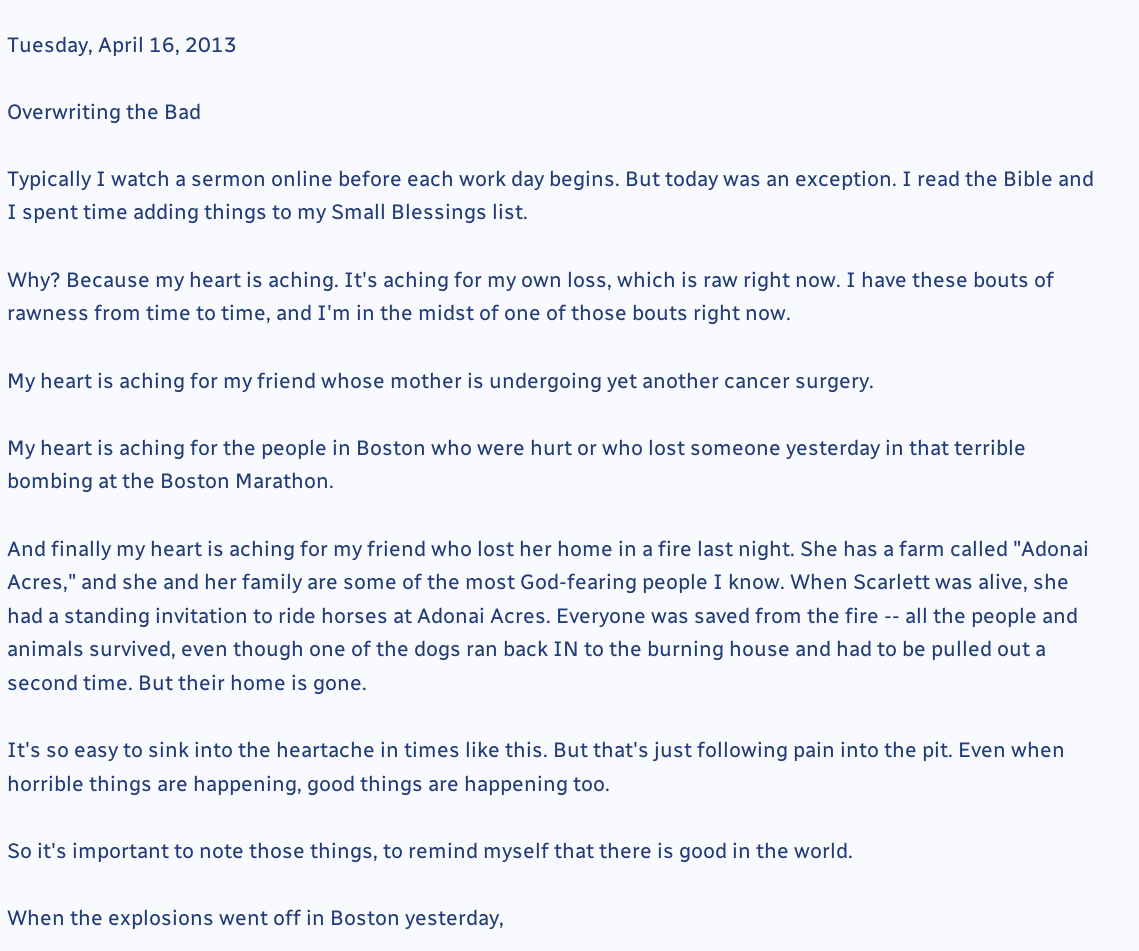Tuesday, April 16, 2013

Overwriting the Bad

Typically I watch a sermon online before each work day begins. But today was an exception. I read the Bible and I spent time adding things to my Small Blessings list.

Why? Because my heart is aching. It's aching for my own loss, which is raw right now. I have these bouts of rawness from time to time, and I'm in the midst of one of those bouts right now.

My heart is aching for my friend whose mother is undergoing yet another cancer surgery.

My heart is aching for the people in Boston who were hurt or who lost someone yesterday in that terrible bombing at the Boston Marathon.

And finally my heart is aching for my friend who lost her home in a fire last night. She has a farm called "Adonai Acres," and she and her family are some of the most God-fearing people I know. When Scarlett was alive, she had a standing invitation to ride horses at Adonai Acres. Everyone was saved from the fire -- all the people and animals survived, even though one of the dogs ran back IN to the burning house and had to be pulled out a second time. But their home is gone.

It's so easy to sink into the heartache in times like this. But that's just following pain into the pit. Even when horrible things are happening, good things are happening too.

So it's important to note those things, to remind myself that there is good in the world.

When the explosions went off in Boston yesterday,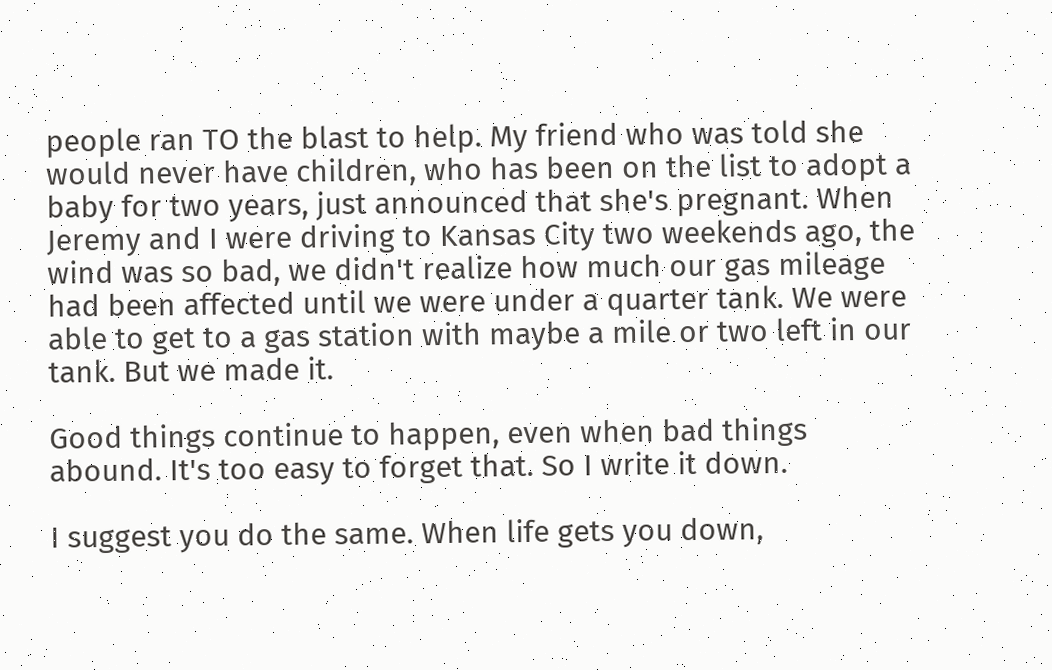people ran TO the blast to help. My friend who was told she would never have children, who has been on the list to adopt a baby for two years, just announced that she's pregnant. When Jeremy and I were driving to Kansas City two weekends ago, the wind was so bad, we didn't realize how much our gas mileage had been affected until we were under a quarter tank. We were able to get to a gas station with maybe a mile or two left in our tank. But we made it.

Good things continue to happen, even when bad things abound. It's too easy to forget that. So I write it down.

I suggest you do the same. When life gets you down,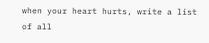when your heart hurts, write a list of all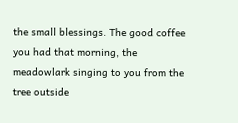the small blessings. The good coffee you had that morning, the meadowlark singing to you from the tree outside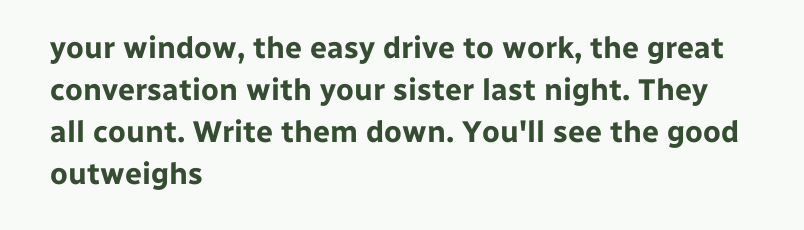your window, the easy drive to work, the great conversation with your sister last night. They all count. Write them down. You'll see the good outweighs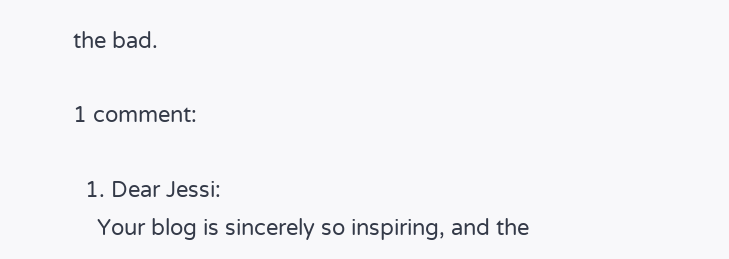the bad.

1 comment:

  1. Dear Jessi:
    Your blog is sincerely so inspiring, and the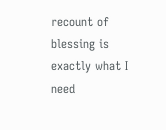recount of blessing is exactly what I need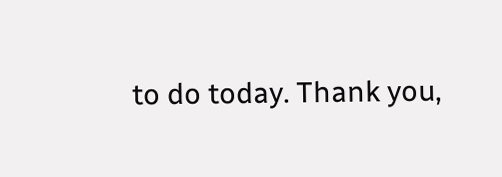to do today. Thank you,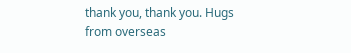thank you, thank you. Hugs from overseas